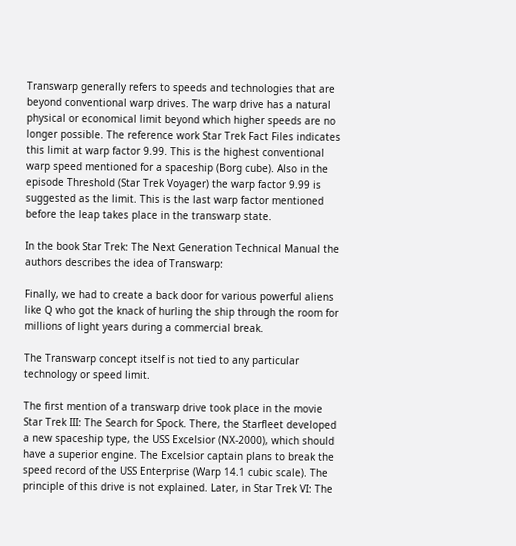Transwarp generally refers to speeds and technologies that are beyond conventional warp drives. The warp drive has a natural physical or economical limit beyond which higher speeds are no longer possible. The reference work Star Trek Fact Files indicates this limit at warp factor 9.99. This is the highest conventional warp speed mentioned for a spaceship (Borg cube). Also in the episode Threshold (Star Trek Voyager) the warp factor 9.99 is suggested as the limit. This is the last warp factor mentioned before the leap takes place in the transwarp state.

In the book Star Trek: The Next Generation Technical Manual the authors describes the idea of Transwarp:

Finally, we had to create a back door for various powerful aliens like Q who got the knack of hurling the ship through the room for millions of light years during a commercial break.

The Transwarp concept itself is not tied to any particular technology or speed limit.

The first mention of a transwarp drive took place in the movie Star Trek III: The Search for Spock. There, the Starfleet developed a new spaceship type, the USS Excelsior (NX-2000), which should have a superior engine. The Excelsior captain plans to break the speed record of the USS Enterprise (Warp 14.1 cubic scale). The principle of this drive is not explained. Later, in Star Trek VI: The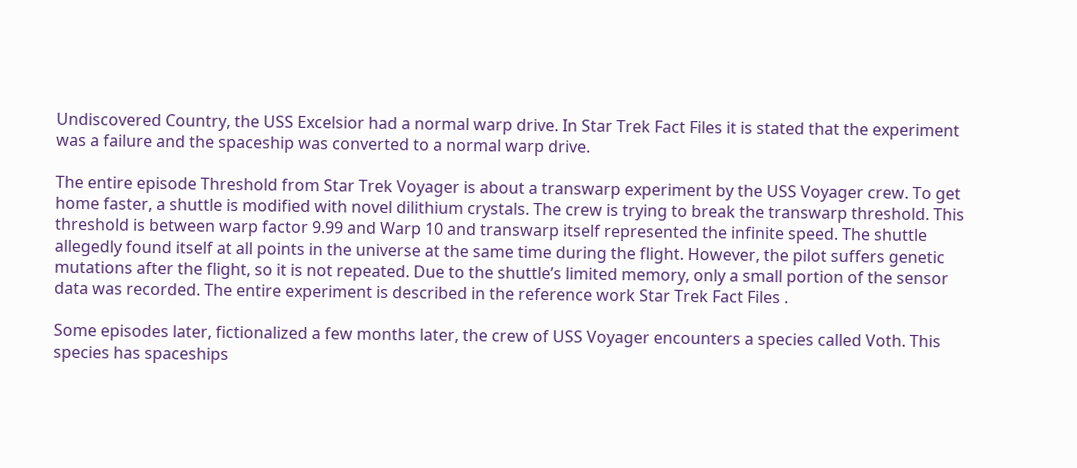Undiscovered Country, the USS Excelsior had a normal warp drive. In Star Trek Fact Files it is stated that the experiment was a failure and the spaceship was converted to a normal warp drive.

The entire episode Threshold from Star Trek Voyager is about a transwarp experiment by the USS Voyager crew. To get home faster, a shuttle is modified with novel dilithium crystals. The crew is trying to break the transwarp threshold. This threshold is between warp factor 9.99 and Warp 10 and transwarp itself represented the infinite speed. The shuttle allegedly found itself at all points in the universe at the same time during the flight. However, the pilot suffers genetic mutations after the flight, so it is not repeated. Due to the shuttle’s limited memory, only a small portion of the sensor data was recorded. The entire experiment is described in the reference work Star Trek Fact Files .

Some episodes later, fictionalized a few months later, the crew of USS Voyager encounters a species called Voth. This species has spaceships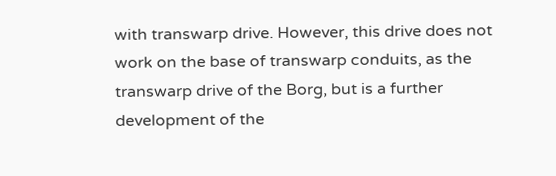with transwarp drive. However, this drive does not work on the base of transwarp conduits, as the transwarp drive of the Borg, but is a further development of the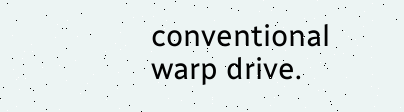conventional warp drive.